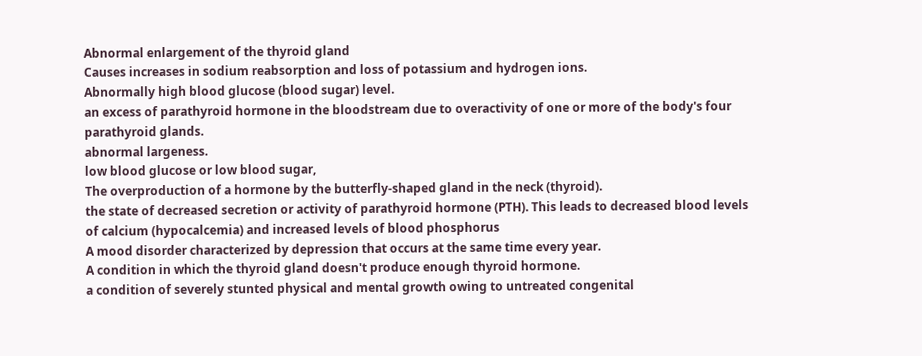Abnormal enlargement of the thyroid gland
Causes increases in sodium reabsorption and loss of potassium and hydrogen ions.
Abnormally high blood glucose (blood sugar) level.
an excess of parathyroid hormone in the bloodstream due to overactivity of one or more of the body's four parathyroid glands.
abnormal largeness.
low blood glucose or low blood sugar,
The overproduction of a hormone by the butterfly-shaped gland in the neck (thyroid).
the state of decreased secretion or activity of parathyroid hormone (PTH). This leads to decreased blood levels of calcium (hypocalcemia) and increased levels of blood phosphorus
A mood disorder characterized by depression that occurs at the same time every year.
A condition in which the thyroid gland doesn't produce enough thyroid hormone.
a condition of severely stunted physical and mental growth owing to untreated congenital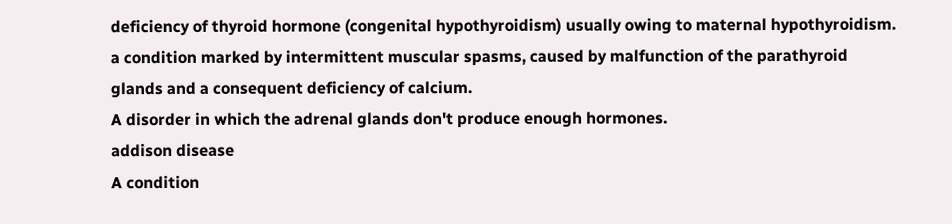deficiency of thyroid hormone (congenital hypothyroidism) usually owing to maternal hypothyroidism.
a condition marked by intermittent muscular spasms, caused by malfunction of the parathyroid glands and a consequent deficiency of calcium.
A disorder in which the adrenal glands don't produce enough hormones.
addison disease
A condition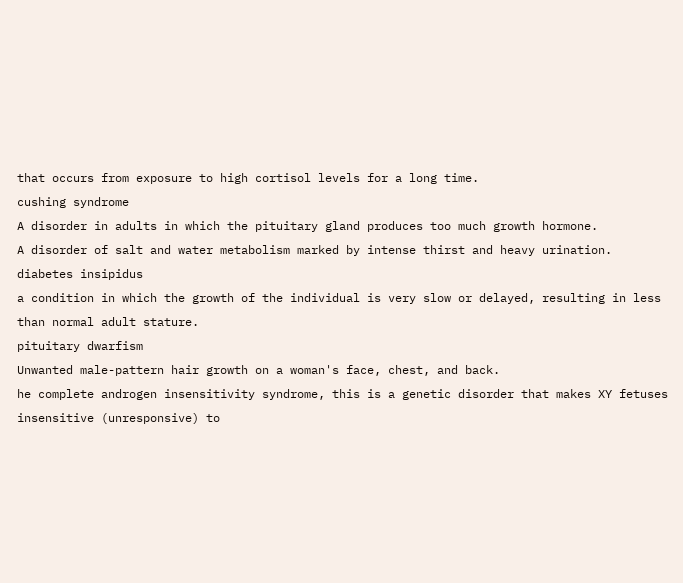that occurs from exposure to high cortisol levels for a long time.
cushing syndrome
A disorder in adults in which the pituitary gland produces too much growth hormone.
A disorder of salt and water metabolism marked by intense thirst and heavy urination.
diabetes insipidus
a condition in which the growth of the individual is very slow or delayed, resulting in less than normal adult stature.
pituitary dwarfism
Unwanted male-pattern hair growth on a woman's face, chest, and back.
he complete androgen insensitivity syndrome, this is a genetic disorder that makes XY fetuses insensitive (unresponsive) to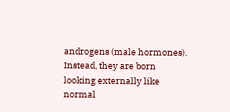androgens (male hormones). Instead, they are born looking externally like normal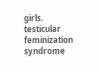girls.
testicular feminization syndrome